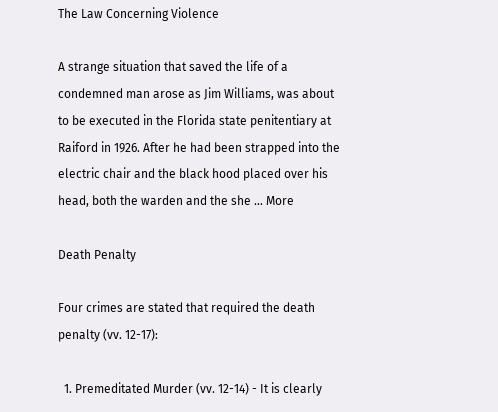The Law Concerning Violence

A strange situation that saved the life of a condemned man arose as Jim Williams, was about to be executed in the Florida state penitentiary at Raiford in 1926. After he had been strapped into the electric chair and the black hood placed over his head, both the warden and the she … More

Death Penalty

Four crimes are stated that required the death penalty (vv. 12-17):

  1. Premeditated Murder (vv. 12-14) - It is clearly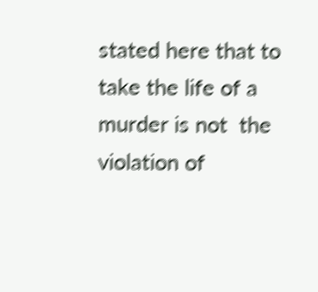stated here that to take the life of a murder is not  the violation of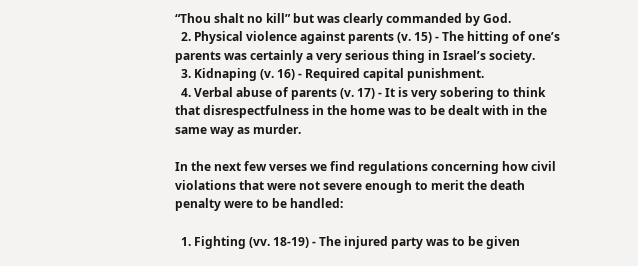“Thou shalt no kill” but was clearly commanded by God.
  2. Physical violence against parents (v. 15) - The hitting of one’s parents was certainly a very serious thing in Israel’s society.
  3. Kidnaping (v. 16) - Required capital punishment.
  4. Verbal abuse of parents (v. 17) - It is very sobering to think that disrespectfulness in the home was to be dealt with in the same way as murder.

In the next few verses we find regulations concerning how civil violations that were not severe enough to merit the death penalty were to be handled:

  1. Fighting (vv. 18-19) - The injured party was to be given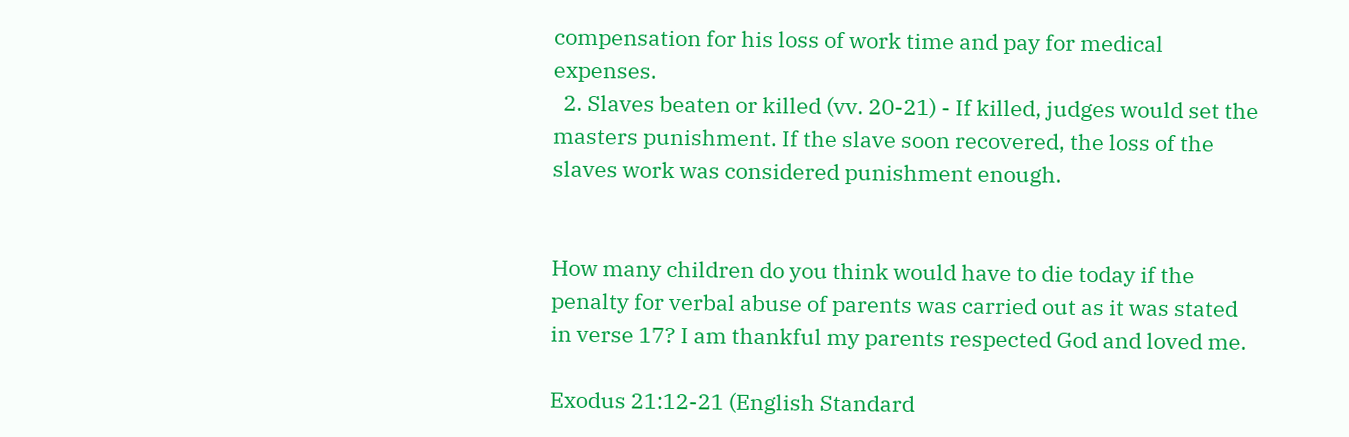compensation for his loss of work time and pay for medical expenses.
  2. Slaves beaten or killed (vv. 20-21) - If killed, judges would set the masters punishment. If the slave soon recovered, the loss of the slaves work was considered punishment enough.


How many children do you think would have to die today if the penalty for verbal abuse of parents was carried out as it was stated in verse 17? I am thankful my parents respected God and loved me.

Exodus 21:12-21 (English Standard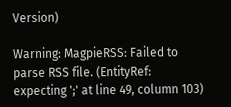Version)

Warning: MagpieRSS: Failed to parse RSS file. (EntityRef: expecting ';' at line 49, column 103)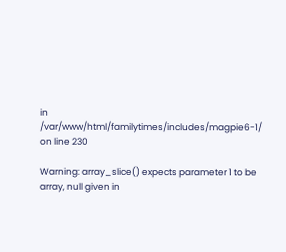in /var/www/html/familytimes/includes/magpie6-1/ on line 230

Warning: array_slice() expects parameter 1 to be array, null given in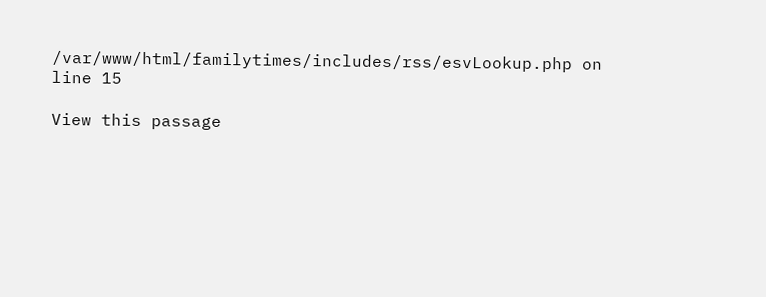/var/www/html/familytimes/includes/rss/esvLookup.php on line 15

View this passage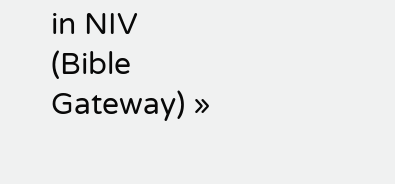in NIV (Bible Gateway) »